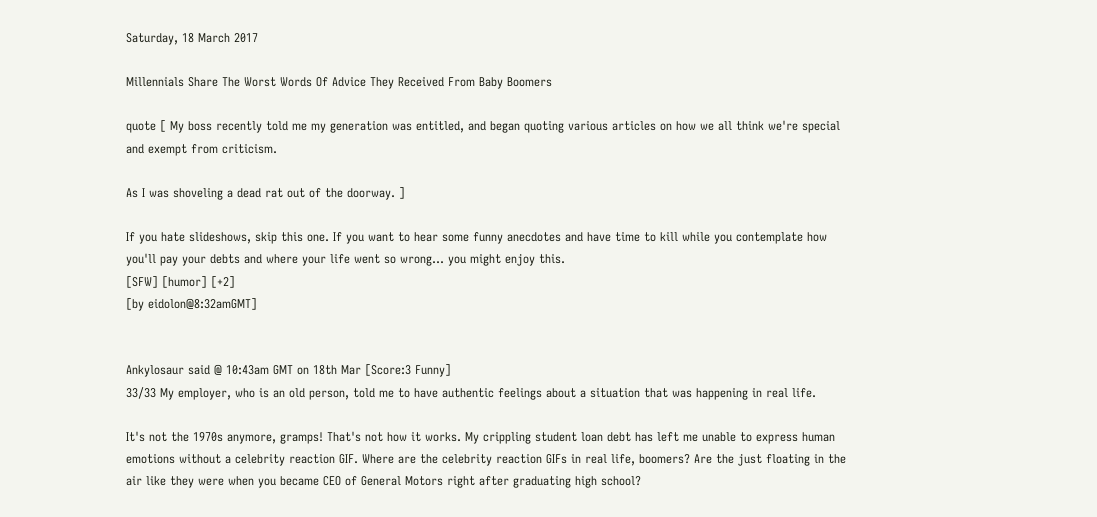Saturday, 18 March 2017

Millennials Share The Worst Words Of Advice They Received From Baby Boomers

quote [ My boss recently told me my generation was entitled, and began quoting various articles on how we all think we're special and exempt from criticism.

As I was shoveling a dead rat out of the doorway. ]

If you hate slideshows, skip this one. If you want to hear some funny anecdotes and have time to kill while you contemplate how you'll pay your debts and where your life went so wrong... you might enjoy this.
[SFW] [humor] [+2]
[by eidolon@8:32amGMT]


Ankylosaur said @ 10:43am GMT on 18th Mar [Score:3 Funny]
33/33 My employer, who is an old person, told me to have authentic feelings about a situation that was happening in real life.

It's not the 1970s anymore, gramps! That's not how it works. My crippling student loan debt has left me unable to express human emotions without a celebrity reaction GIF. Where are the celebrity reaction GIFs in real life, boomers? Are the just floating in the air like they were when you became CEO of General Motors right after graduating high school?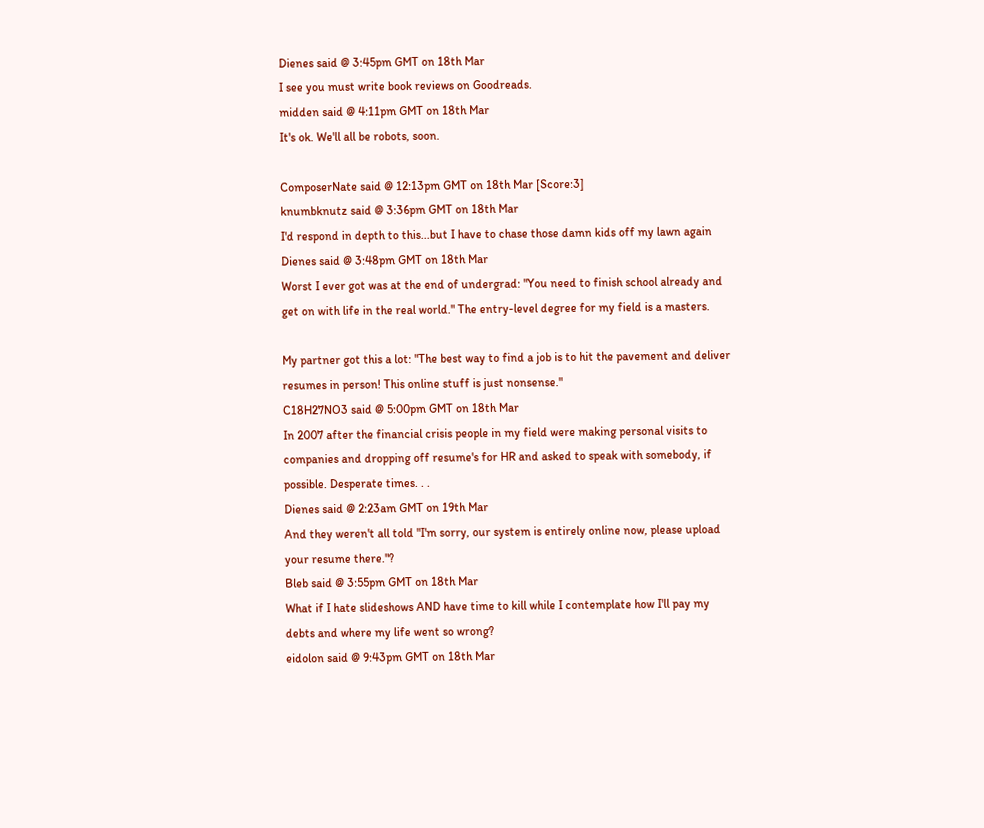Dienes said @ 3:45pm GMT on 18th Mar
I see you must write book reviews on Goodreads.
midden said @ 4:11pm GMT on 18th Mar
It's ok. We'll all be robots, soon.

ComposerNate said @ 12:13pm GMT on 18th Mar [Score:3]
knumbknutz said @ 3:36pm GMT on 18th Mar
I'd respond in depth to this...but I have to chase those damn kids off my lawn again
Dienes said @ 3:48pm GMT on 18th Mar
Worst I ever got was at the end of undergrad: "You need to finish school already and get on with life in the real world." The entry-level degree for my field is a masters.

My partner got this a lot: "The best way to find a job is to hit the pavement and deliver resumes in person! This online stuff is just nonsense."
C18H27NO3 said @ 5:00pm GMT on 18th Mar
In 2007 after the financial crisis people in my field were making personal visits to companies and dropping off resume's for HR and asked to speak with somebody, if possible. Desperate times. . .
Dienes said @ 2:23am GMT on 19th Mar
And they weren't all told "I'm sorry, our system is entirely online now, please upload your resume there."?
Bleb said @ 3:55pm GMT on 18th Mar
What if I hate slideshows AND have time to kill while I contemplate how I'll pay my debts and where my life went so wrong?
eidolon said @ 9:43pm GMT on 18th Mar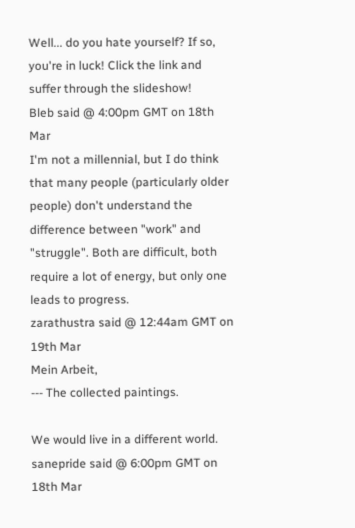Well... do you hate yourself? If so, you're in luck! Click the link and suffer through the slideshow!
Bleb said @ 4:00pm GMT on 18th Mar
I'm not a millennial, but I do think that many people (particularly older people) don't understand the difference between "work" and "struggle". Both are difficult, both require a lot of energy, but only one leads to progress.
zarathustra said @ 12:44am GMT on 19th Mar
Mein Arbeit,
--- The collected paintings.

We would live in a different world.
sanepride said @ 6:00pm GMT on 18th Mar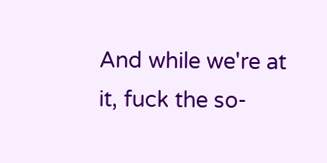And while we're at it, fuck the so-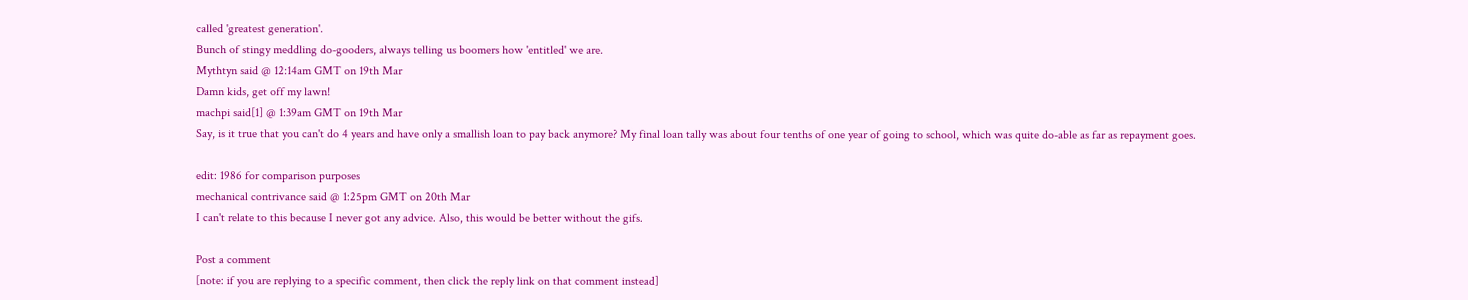called 'greatest generation'.
Bunch of stingy meddling do-gooders, always telling us boomers how 'entitled' we are.
Mythtyn said @ 12:14am GMT on 19th Mar
Damn kids, get off my lawn!
machpi said[1] @ 1:39am GMT on 19th Mar
Say, is it true that you can't do 4 years and have only a smallish loan to pay back anymore? My final loan tally was about four tenths of one year of going to school, which was quite do-able as far as repayment goes.

edit: 1986 for comparison purposes
mechanical contrivance said @ 1:25pm GMT on 20th Mar
I can't relate to this because I never got any advice. Also, this would be better without the gifs.

Post a comment
[note: if you are replying to a specific comment, then click the reply link on that comment instead]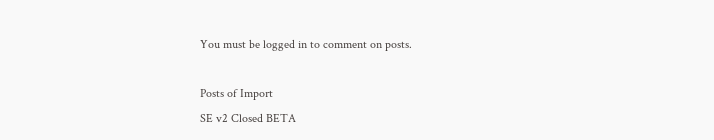You must be logged in to comment on posts.

Posts of Import
SE v2 Closed BETA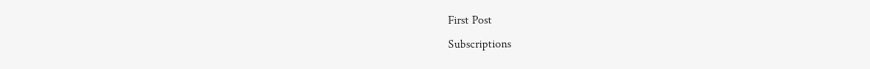First Post
Subscriptions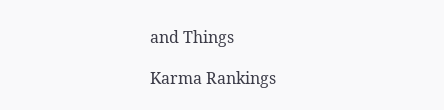and Things

Karma Rankings